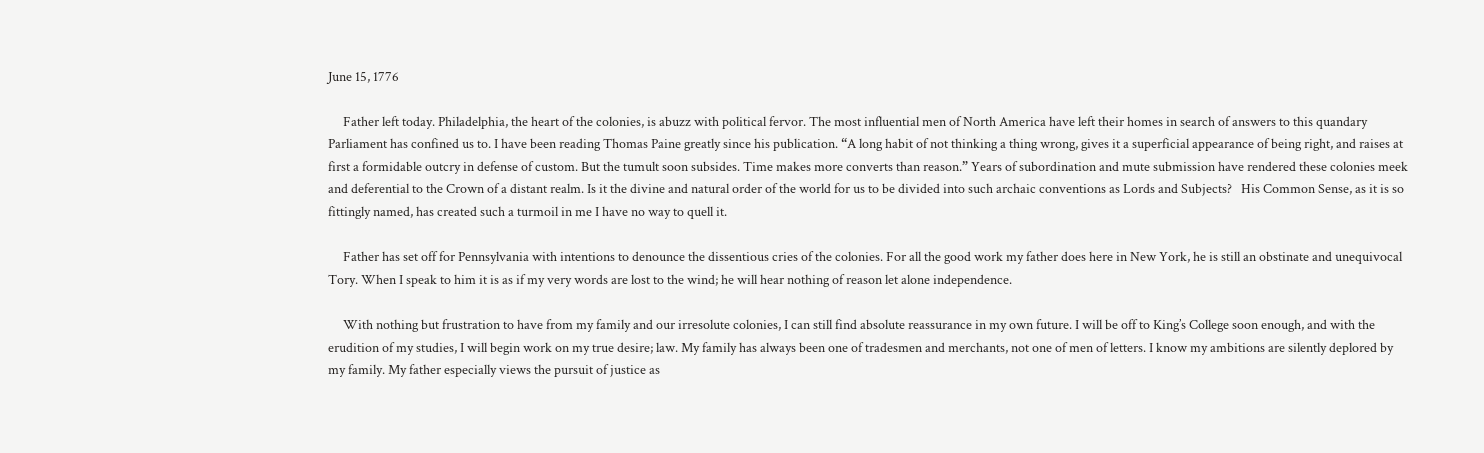June 15, 1776

     Father left today. Philadelphia, the heart of the colonies, is abuzz with political fervor. The most influential men of North America have left their homes in search of answers to this quandary Parliament has confined us to. I have been reading Thomas Paine greatly since his publication. “A long habit of not thinking a thing wrong, gives it a superficial appearance of being right, and raises at first a formidable outcry in defense of custom. But the tumult soon subsides. Time makes more converts than reason.” Years of subordination and mute submission have rendered these colonies meek and deferential to the Crown of a distant realm. Is it the divine and natural order of the world for us to be divided into such archaic conventions as Lords and Subjects?   His Common Sense, as it is so fittingly named, has created such a turmoil in me I have no way to quell it.

     Father has set off for Pennsylvania with intentions to denounce the dissentious cries of the colonies. For all the good work my father does here in New York, he is still an obstinate and unequivocal Tory. When I speak to him it is as if my very words are lost to the wind; he will hear nothing of reason let alone independence.

     With nothing but frustration to have from my family and our irresolute colonies, I can still find absolute reassurance in my own future. I will be off to King’s College soon enough, and with the erudition of my studies, I will begin work on my true desire; law. My family has always been one of tradesmen and merchants, not one of men of letters. I know my ambitions are silently deplored by my family. My father especially views the pursuit of justice as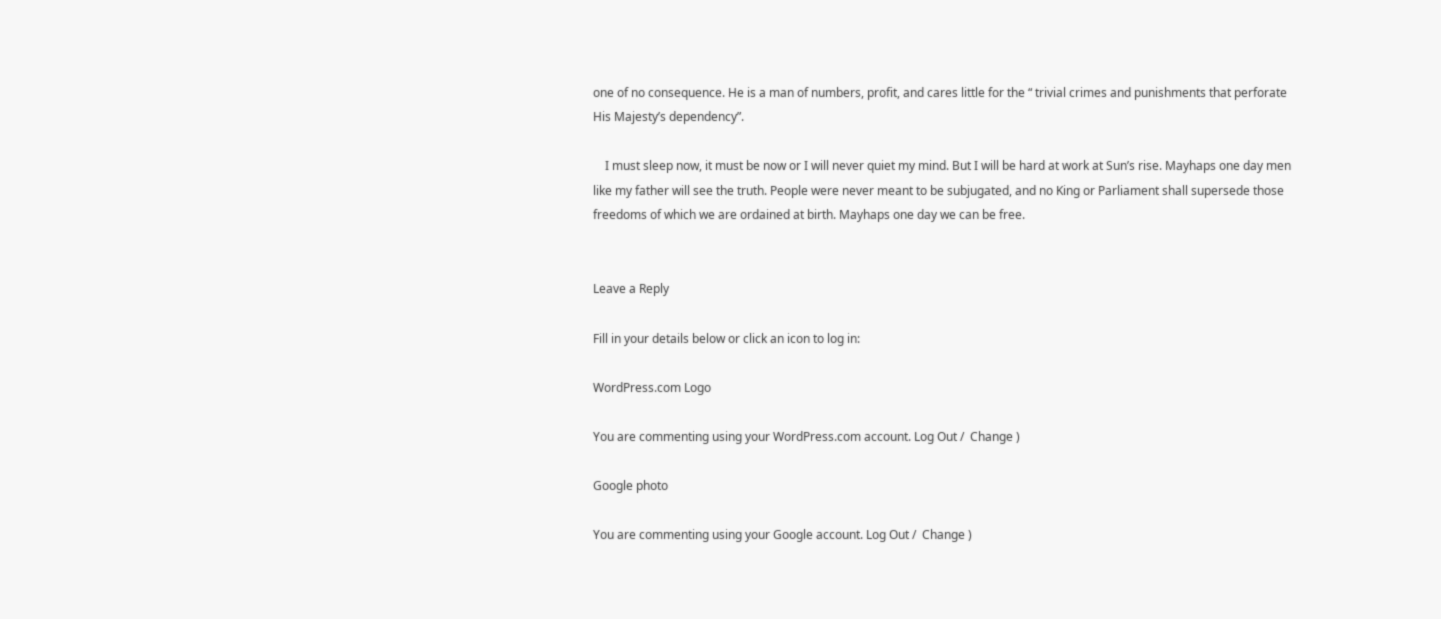one of no consequence. He is a man of numbers, profit, and cares little for the “ trivial crimes and punishments that perforate His Majesty’s dependency”.

    I must sleep now, it must be now or I will never quiet my mind. But I will be hard at work at Sun’s rise. Mayhaps one day men like my father will see the truth. People were never meant to be subjugated, and no King or Parliament shall supersede those freedoms of which we are ordained at birth. Mayhaps one day we can be free.


Leave a Reply

Fill in your details below or click an icon to log in:

WordPress.com Logo

You are commenting using your WordPress.com account. Log Out /  Change )

Google photo

You are commenting using your Google account. Log Out /  Change )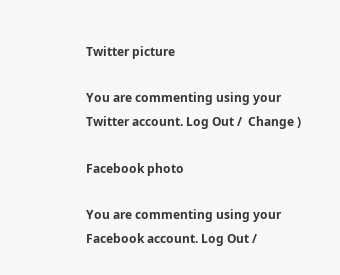Twitter picture

You are commenting using your Twitter account. Log Out /  Change )

Facebook photo

You are commenting using your Facebook account. Log Out /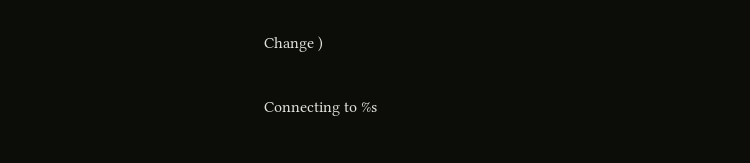Change )

Connecting to %s